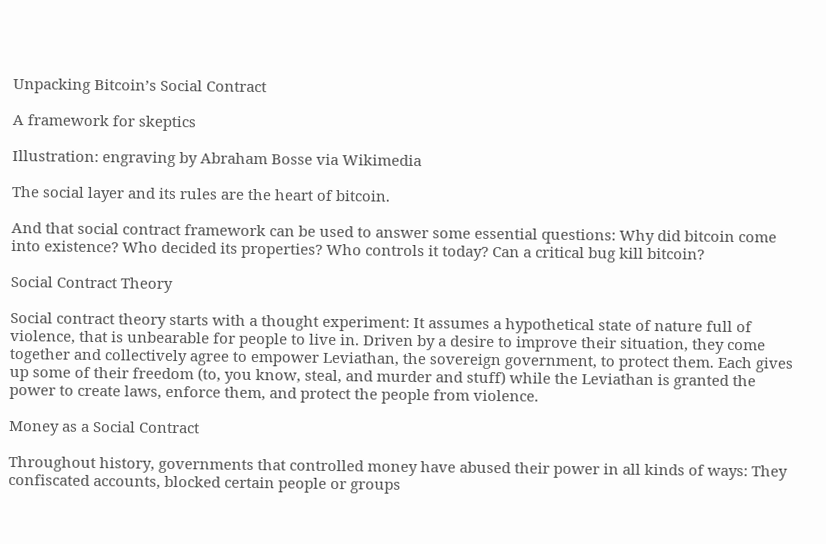Unpacking Bitcoin’s Social Contract

A framework for skeptics

Illustration: engraving by Abraham Bosse via Wikimedia

The social layer and its rules are the heart of bitcoin.

And that social contract framework can be used to answer some essential questions: Why did bitcoin come into existence? Who decided its properties? Who controls it today? Can a critical bug kill bitcoin?

Social Contract Theory

Social contract theory starts with a thought experiment: It assumes a hypothetical state of nature full of violence, that is unbearable for people to live in. Driven by a desire to improve their situation, they come together and collectively agree to empower Leviathan, the sovereign government, to protect them. Each gives up some of their freedom (to, you know, steal, and murder and stuff) while the Leviathan is granted the power to create laws, enforce them, and protect the people from violence.

Money as a Social Contract

Throughout history, governments that controlled money have abused their power in all kinds of ways: They confiscated accounts, blocked certain people or groups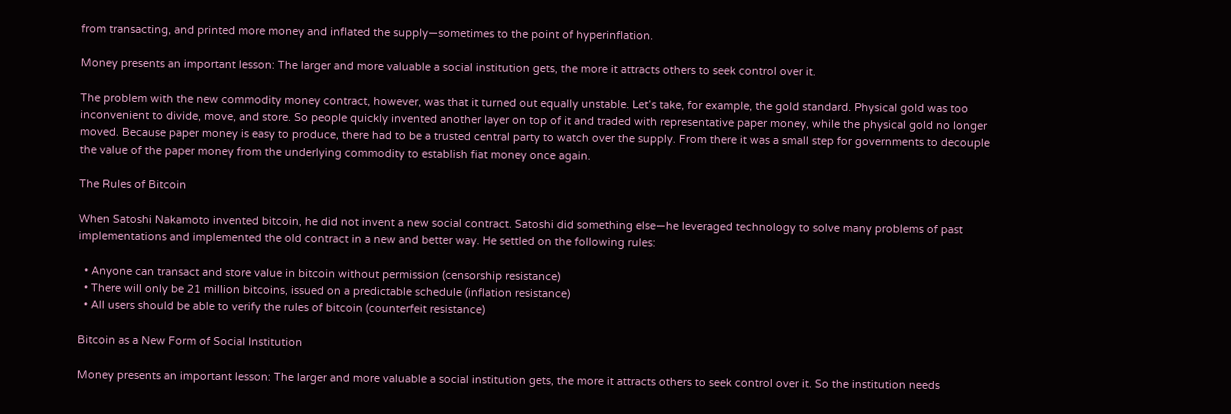from transacting, and printed more money and inflated the supply—sometimes to the point of hyperinflation.

Money presents an important lesson: The larger and more valuable a social institution gets, the more it attracts others to seek control over it.

The problem with the new commodity money contract, however, was that it turned out equally unstable. Let’s take, for example, the gold standard. Physical gold was too inconvenient to divide, move, and store. So people quickly invented another layer on top of it and traded with representative paper money, while the physical gold no longer moved. Because paper money is easy to produce, there had to be a trusted central party to watch over the supply. From there it was a small step for governments to decouple the value of the paper money from the underlying commodity to establish fiat money once again.

The Rules of Bitcoin

When Satoshi Nakamoto invented bitcoin, he did not invent a new social contract. Satoshi did something else—he leveraged technology to solve many problems of past implementations and implemented the old contract in a new and better way. He settled on the following rules:

  • Anyone can transact and store value in bitcoin without permission (censorship resistance)
  • There will only be 21 million bitcoins, issued on a predictable schedule (inflation resistance)
  • All users should be able to verify the rules of bitcoin (counterfeit resistance)

Bitcoin as a New Form of Social Institution

Money presents an important lesson: The larger and more valuable a social institution gets, the more it attracts others to seek control over it. So the institution needs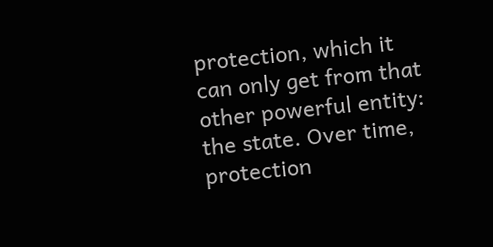protection, which it can only get from that other powerful entity: the state. Over time, protection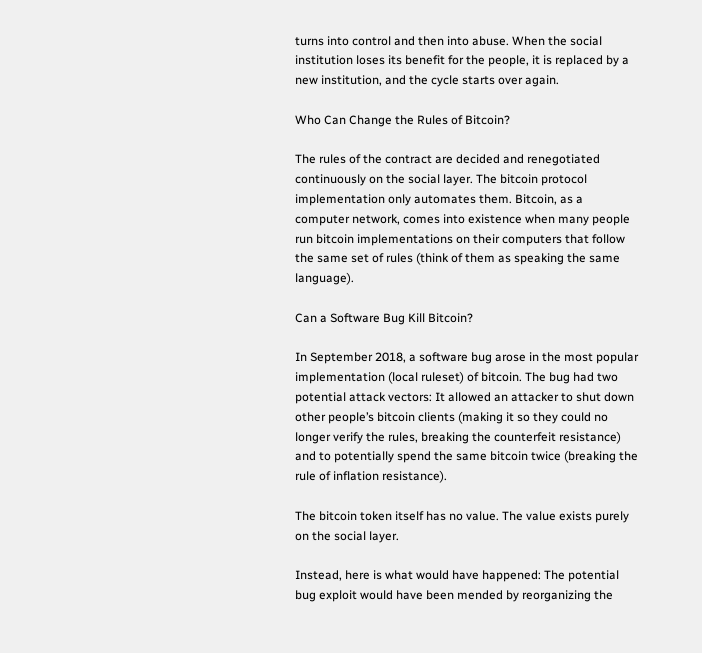turns into control and then into abuse. When the social institution loses its benefit for the people, it is replaced by a new institution, and the cycle starts over again.

Who Can Change the Rules of Bitcoin?

The rules of the contract are decided and renegotiated continuously on the social layer. The bitcoin protocol implementation only automates them. Bitcoin, as a computer network, comes into existence when many people run bitcoin implementations on their computers that follow the same set of rules (think of them as speaking the same language).

Can a Software Bug Kill Bitcoin?

In September 2018, a software bug arose in the most popular implementation (local ruleset) of bitcoin. The bug had two potential attack vectors: It allowed an attacker to shut down other people’s bitcoin clients (making it so they could no longer verify the rules, breaking the counterfeit resistance) and to potentially spend the same bitcoin twice (breaking the rule of inflation resistance).

The bitcoin token itself has no value. The value exists purely on the social layer.

Instead, here is what would have happened: The potential bug exploit would have been mended by reorganizing the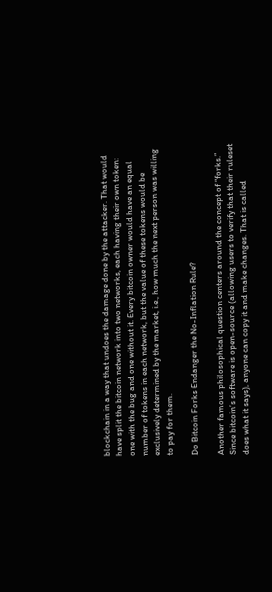blockchain in a way that undoes the damage done by the attacker. That would have split the bitcoin network into two networks, each having their own token: one with the bug and one without it. Every bitcoin owner would have an equal number of tokens in each network, but the value of these tokens would be exclusively determined by the market, i.e., how much the next person was willing to pay for them.

Do Bitcoin Forks Endanger the No-Inflation Rule?

Another famous philosophical question centers around the concept of “forks.” Since bitcoin’s software is open-source (allowing users to verify that their ruleset does what it says), anyone can copy it and make changes. That is called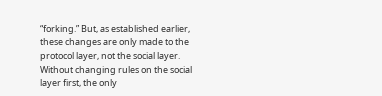“forking.” But, as established earlier, these changes are only made to the protocol layer, not the social layer. Without changing rules on the social layer first, the only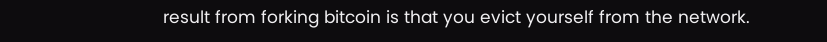result from forking bitcoin is that you evict yourself from the network.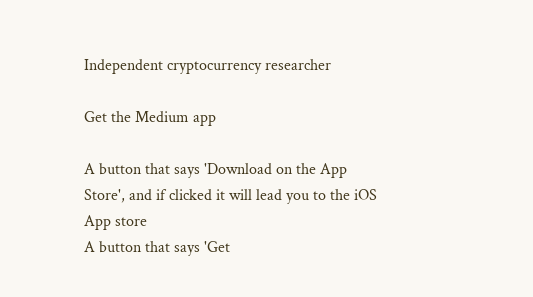Independent cryptocurrency researcher

Get the Medium app

A button that says 'Download on the App Store', and if clicked it will lead you to the iOS App store
A button that says 'Get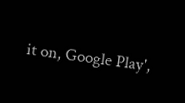it on, Google Play',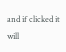and if clicked it will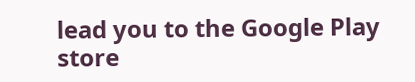lead you to the Google Play store